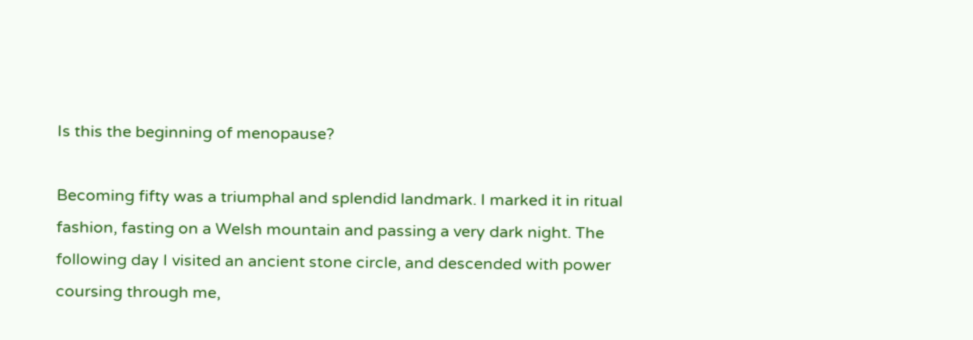Is this the beginning of menopause?

Becoming fifty was a triumphal and splendid landmark. I marked it in ritual fashion, fasting on a Welsh mountain and passing a very dark night. The following day I visited an ancient stone circle, and descended with power coursing through me,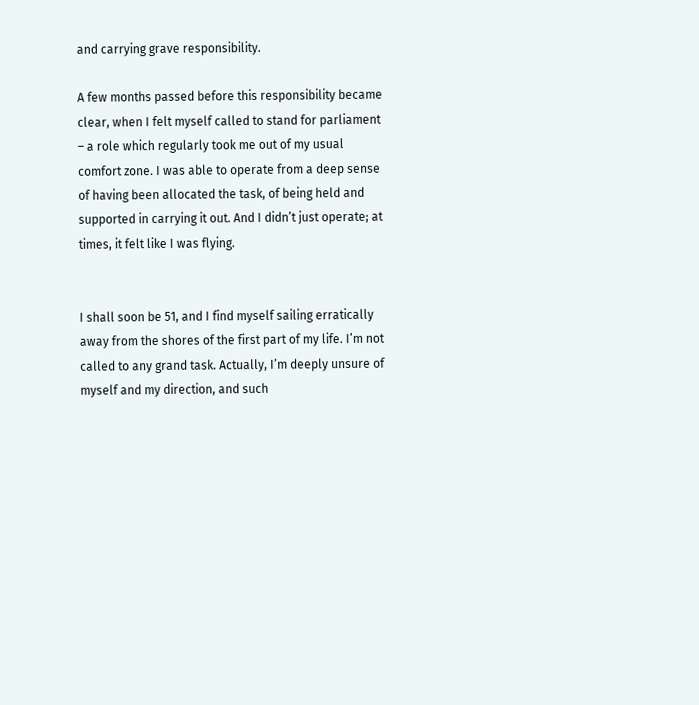and carrying grave responsibility.

A few months passed before this responsibility became clear, when I felt myself called to stand for parliament – a role which regularly took me out of my usual comfort zone. I was able to operate from a deep sense of having been allocated the task, of being held and supported in carrying it out. And I didn’t just operate; at times, it felt like I was flying.


I shall soon be 51, and I find myself sailing erratically away from the shores of the first part of my life. I’m not called to any grand task. Actually, I’m deeply unsure of myself and my direction, and such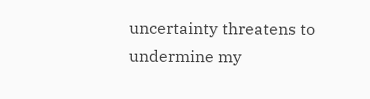uncertainty threatens to undermine my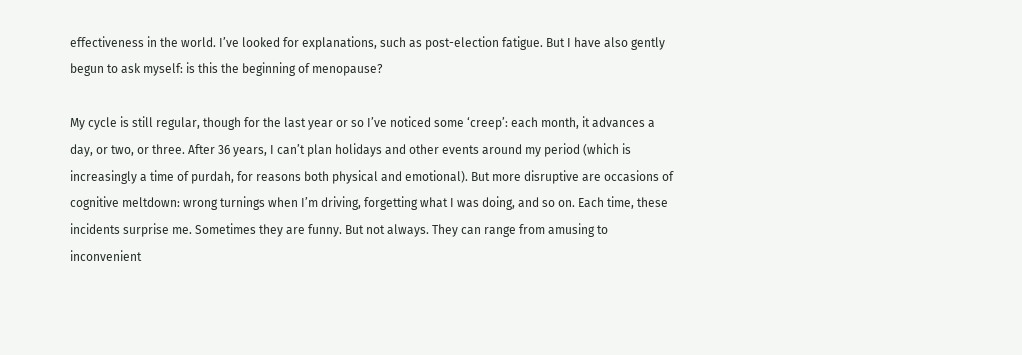effectiveness in the world. I’ve looked for explanations, such as post-election fatigue. But I have also gently begun to ask myself: is this the beginning of menopause?

My cycle is still regular, though for the last year or so I’ve noticed some ‘creep’: each month, it advances a day, or two, or three. After 36 years, I can’t plan holidays and other events around my period (which is increasingly a time of purdah, for reasons both physical and emotional). But more disruptive are occasions of cognitive meltdown: wrong turnings when I’m driving, forgetting what I was doing, and so on. Each time, these incidents surprise me. Sometimes they are funny. But not always. They can range from amusing to inconvenient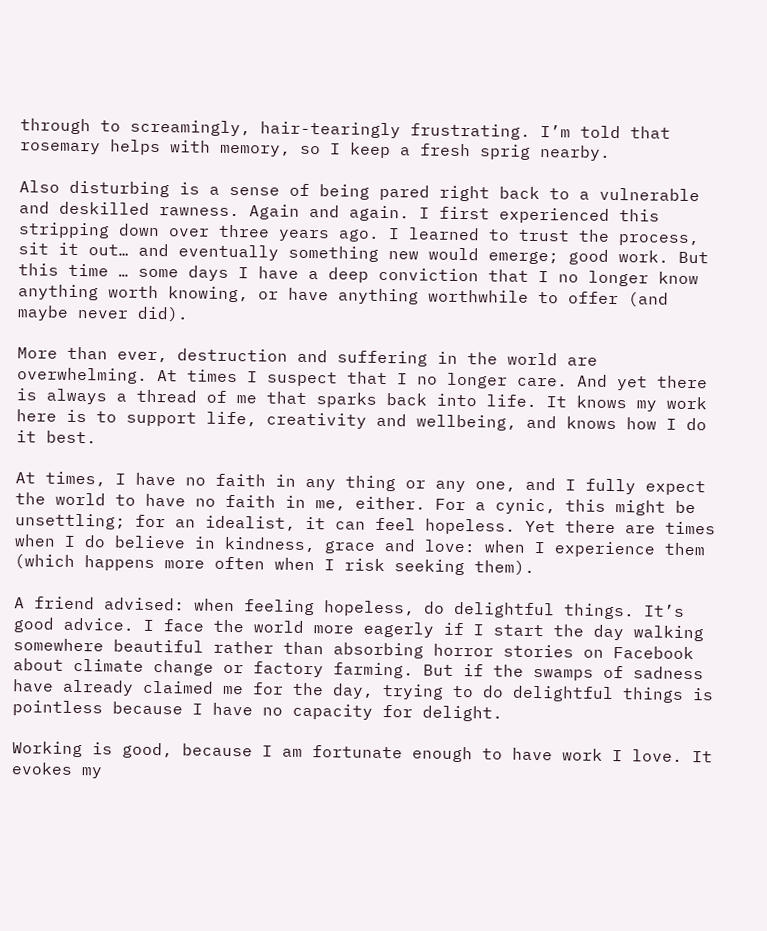through to screamingly, hair-tearingly frustrating. I’m told that rosemary helps with memory, so I keep a fresh sprig nearby.

Also disturbing is a sense of being pared right back to a vulnerable and deskilled rawness. Again and again. I first experienced this stripping down over three years ago. I learned to trust the process, sit it out… and eventually something new would emerge; good work. But this time … some days I have a deep conviction that I no longer know anything worth knowing, or have anything worthwhile to offer (and maybe never did).

More than ever, destruction and suffering in the world are overwhelming. At times I suspect that I no longer care. And yet there is always a thread of me that sparks back into life. It knows my work here is to support life, creativity and wellbeing, and knows how I do it best.

At times, I have no faith in any thing or any one, and I fully expect the world to have no faith in me, either. For a cynic, this might be unsettling; for an idealist, it can feel hopeless. Yet there are times when I do believe in kindness, grace and love: when I experience them (which happens more often when I risk seeking them).

A friend advised: when feeling hopeless, do delightful things. It’s good advice. I face the world more eagerly if I start the day walking somewhere beautiful rather than absorbing horror stories on Facebook about climate change or factory farming. But if the swamps of sadness have already claimed me for the day, trying to do delightful things is pointless because I have no capacity for delight.

Working is good, because I am fortunate enough to have work I love. It evokes my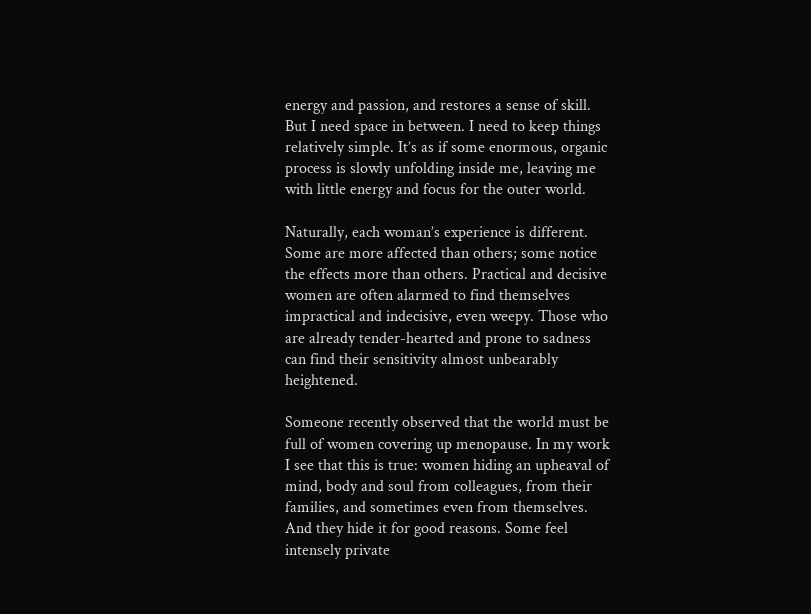energy and passion, and restores a sense of skill. But I need space in between. I need to keep things relatively simple. It’s as if some enormous, organic process is slowly unfolding inside me, leaving me with little energy and focus for the outer world.

Naturally, each woman’s experience is different. Some are more affected than others; some notice the effects more than others. Practical and decisive women are often alarmed to find themselves impractical and indecisive, even weepy. Those who are already tender-hearted and prone to sadness can find their sensitivity almost unbearably heightened.

Someone recently observed that the world must be full of women covering up menopause. In my work I see that this is true: women hiding an upheaval of mind, body and soul from colleagues, from their families, and sometimes even from themselves. And they hide it for good reasons. Some feel intensely private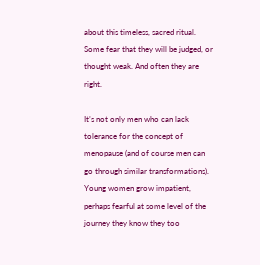about this timeless, sacred ritual. Some fear that they will be judged, or thought weak. And often they are right.

It’s not only men who can lack tolerance for the concept of menopause (and of course men can go through similar transformations). Young women grow impatient, perhaps fearful at some level of the journey they know they too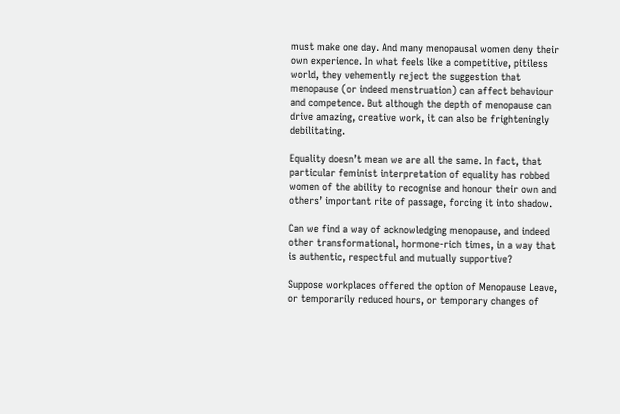must make one day. And many menopausal women deny their own experience. In what feels like a competitive, pitiless world, they vehemently reject the suggestion that menopause (or indeed menstruation) can affect behaviour and competence. But although the depth of menopause can drive amazing, creative work, it can also be frighteningly debilitating.

Equality doesn’t mean we are all the same. In fact, that particular feminist interpretation of equality has robbed women of the ability to recognise and honour their own and others’ important rite of passage, forcing it into shadow.

Can we find a way of acknowledging menopause, and indeed other transformational, hormone-rich times, in a way that is authentic, respectful and mutually supportive?

Suppose workplaces offered the option of Menopause Leave, or temporarily reduced hours, or temporary changes of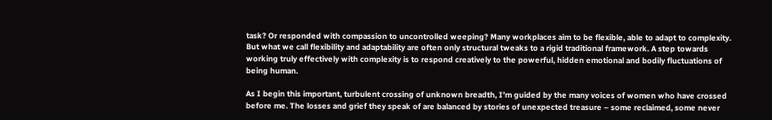task? Or responded with compassion to uncontrolled weeping? Many workplaces aim to be flexible, able to adapt to complexity. But what we call flexibility and adaptability are often only structural tweaks to a rigid traditional framework. A step towards working truly effectively with complexity is to respond creatively to the powerful, hidden emotional and bodily fluctuations of being human.

As I begin this important, turbulent crossing of unknown breadth, I’m guided by the many voices of women who have crossed before me. The losses and grief they speak of are balanced by stories of unexpected treasure – some reclaimed, some never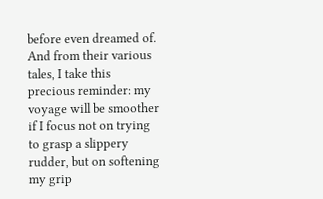before even dreamed of. And from their various tales, I take this precious reminder: my voyage will be smoother if I focus not on trying to grasp a slippery rudder, but on softening my grip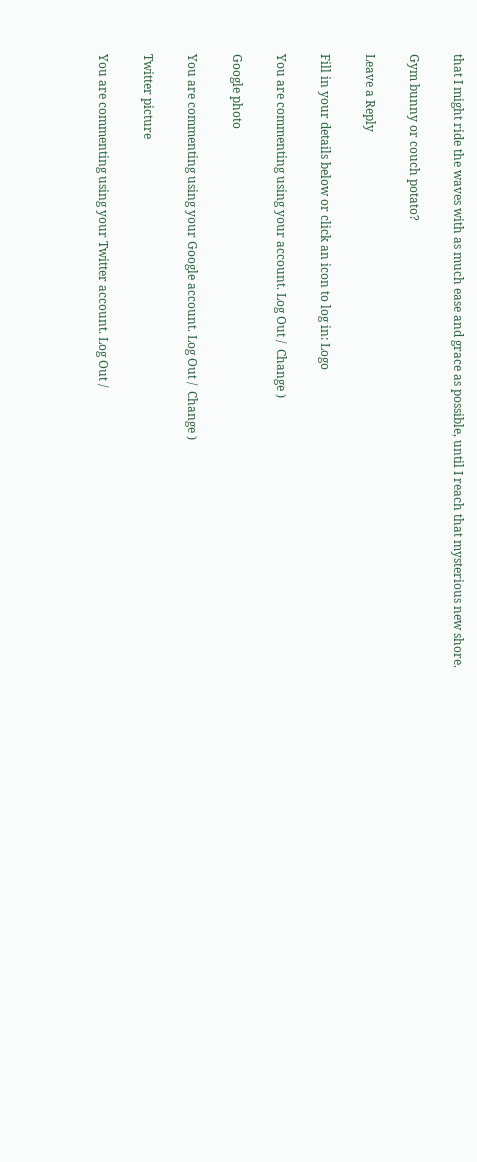that I might ride the waves with as much ease and grace as possible, until I reach that mysterious new shore.

Gym bunny or couch potato?

Leave a Reply

Fill in your details below or click an icon to log in: Logo

You are commenting using your account. Log Out /  Change )

Google photo

You are commenting using your Google account. Log Out /  Change )

Twitter picture

You are commenting using your Twitter account. Log Out /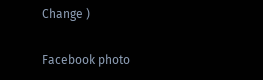Change )

Facebook photo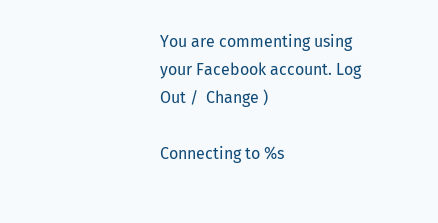You are commenting using your Facebook account. Log Out /  Change )

Connecting to %s